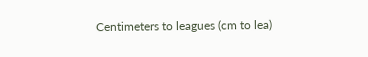Centimeters to leagues (cm to lea)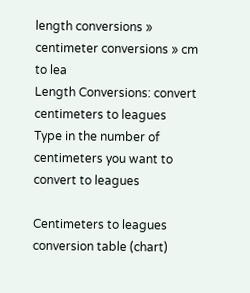length conversions » centimeter conversions » cm to lea
Length Conversions: convert centimeters to leagues
Type in the number of centimeters you want to convert to leagues

Centimeters to leagues conversion table (chart)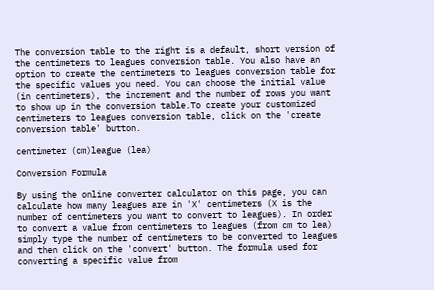The conversion table to the right is a default, short version of the centimeters to leagues conversion table. You also have an option to create the centimeters to leagues conversion table for the specific values you need. You can choose the initial value (in centimeters), the increment and the number of rows you want to show up in the conversion table.To create your customized centimeters to leagues conversion table, click on the 'create conversion table' button.

centimeter (cm)league (lea)

Conversion Formula

By using the online converter calculator on this page, you can calculate how many leagues are in 'X' centimeters (X is the number of centimeters you want to convert to leagues). In order to convert a value from centimeters to leagues (from cm to lea) simply type the number of centimeters to be converted to leagues and then click on the 'convert' button. The formula used for converting a specific value from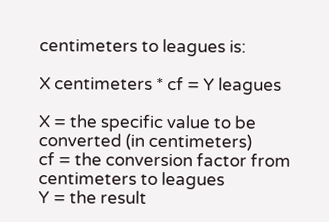centimeters to leagues is:

X centimeters * cf = Y leagues

X = the specific value to be converted (in centimeters)
cf = the conversion factor from centimeters to leagues
Y = the result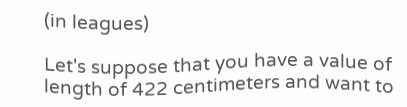(in leagues)

Let's suppose that you have a value of length of 422 centimeters and want to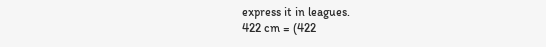express it in leagues.
422 cm = (422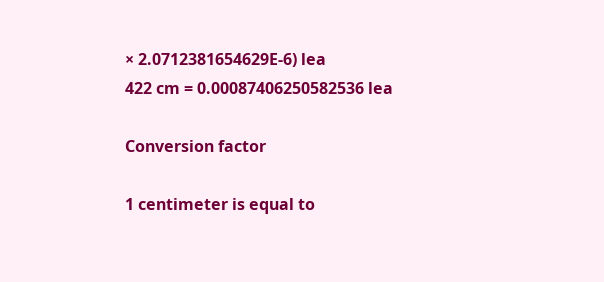× 2.0712381654629E-6) lea
422 cm = 0.00087406250582536 lea

Conversion factor

1 centimeter is equal to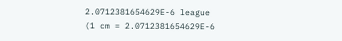2.0712381654629E-6 league
(1 cm = 2.0712381654629E-6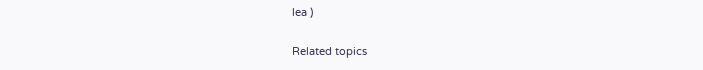lea )

Related topics